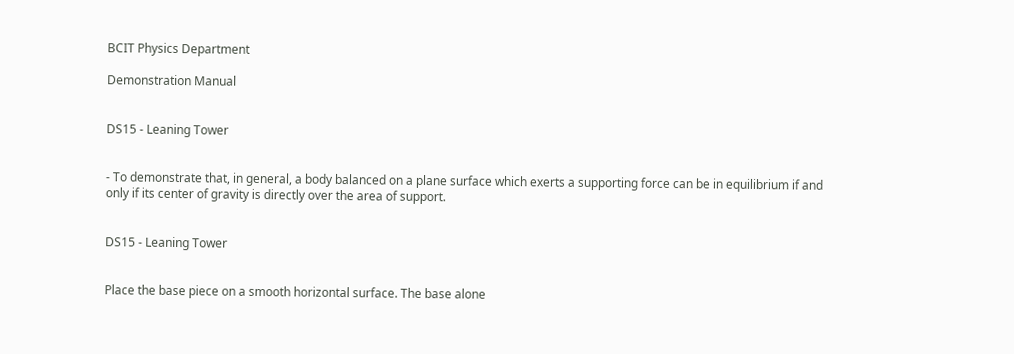BCIT Physics Department

Demonstration Manual


DS15 - Leaning Tower


- To demonstrate that, in general, a body balanced on a plane surface which exerts a supporting force can be in equilibrium if and only if its center of gravity is directly over the area of support.


DS15 - Leaning Tower


Place the base piece on a smooth horizontal surface. The base alone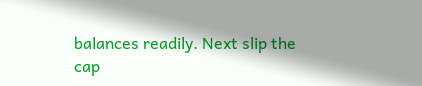balances readily. Next slip the cap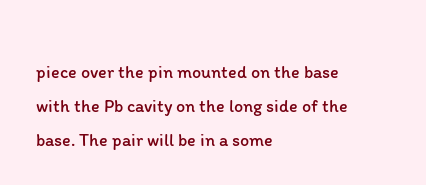piece over the pin mounted on the base with the Pb cavity on the long side of the base. The pair will be in a some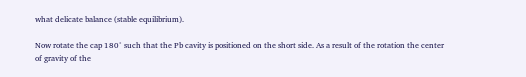what delicate balance (stable equilibrium).

Now rotate the cap 180° such that the Pb cavity is positioned on the short side. As a result of the rotation the center of gravity of the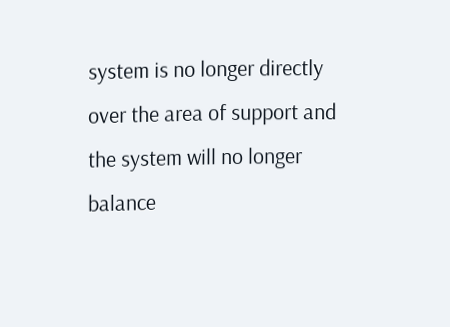system is no longer directly over the area of support and the system will no longer balance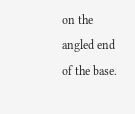on the angled end of the base.